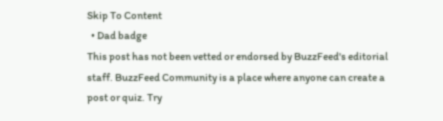Skip To Content
  • Dad badge
This post has not been vetted or endorsed by BuzzFeed's editorial staff. BuzzFeed Community is a place where anyone can create a post or quiz. Try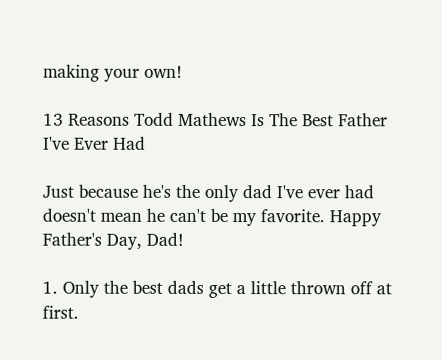making your own!

13 Reasons Todd Mathews Is The Best Father I've Ever Had

Just because he's the only dad I've ever had doesn't mean he can't be my favorite. Happy Father's Day, Dad!

1. Only the best dads get a little thrown off at first.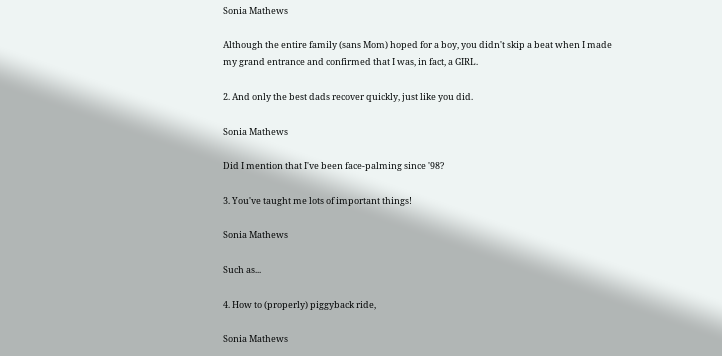Sonia Mathews

Although the entire family (sans Mom) hoped for a boy, you didn't skip a beat when I made my grand entrance and confirmed that I was, in fact, a GIRL.

2. And only the best dads recover quickly, just like you did.

Sonia Mathews

Did I mention that I've been face-palming since '98?

3. You've taught me lots of important things!

Sonia Mathews

Such as...

4. How to (properly) piggyback ride,

Sonia Mathews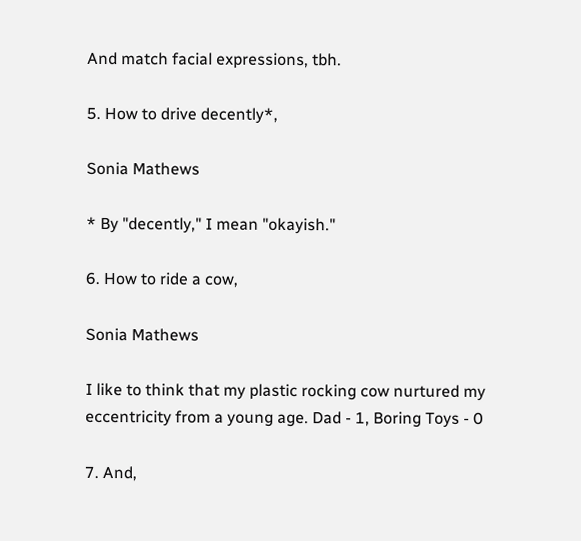And match facial expressions, tbh.

5. How to drive decently*,

Sonia Mathews

* By "decently," I mean "okayish."

6. How to ride a cow,

Sonia Mathews

I like to think that my plastic rocking cow nurtured my eccentricity from a young age. Dad - 1, Boring Toys - 0

7. And,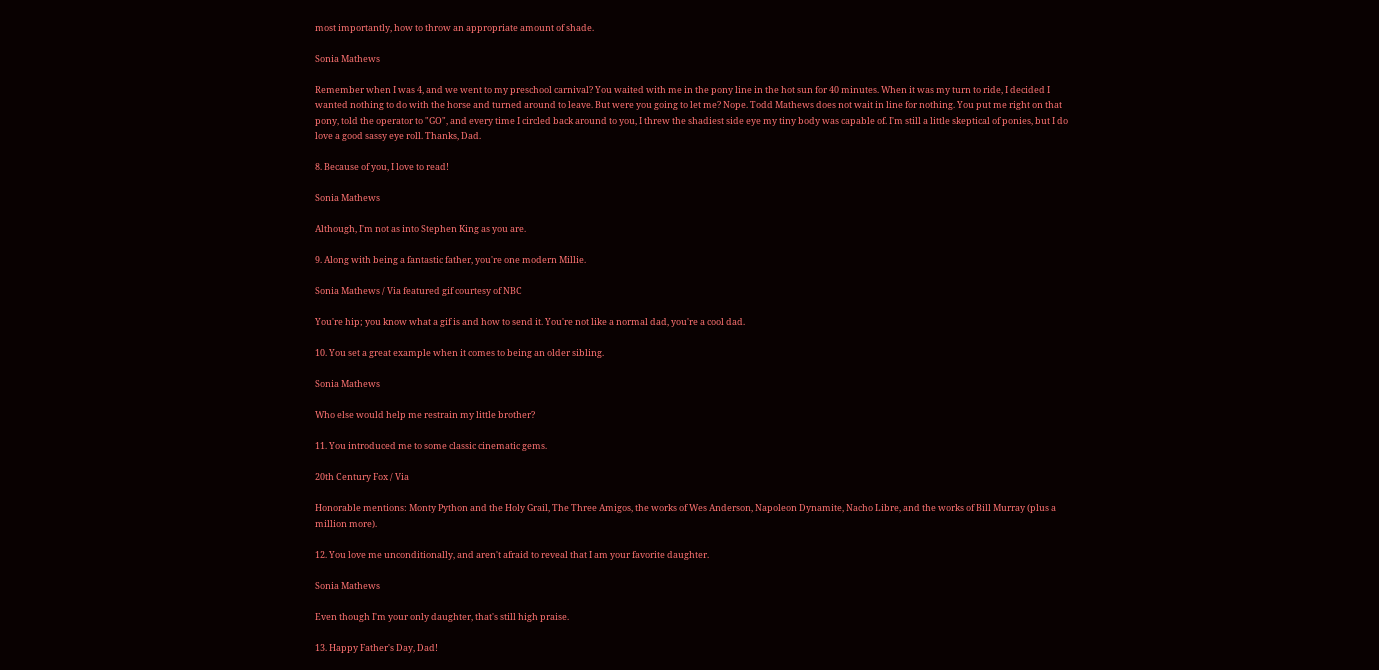most importantly, how to throw an appropriate amount of shade.

Sonia Mathews

Remember when I was 4, and we went to my preschool carnival? You waited with me in the pony line in the hot sun for 40 minutes. When it was my turn to ride, I decided I wanted nothing to do with the horse and turned around to leave. But were you going to let me? Nope. Todd Mathews does not wait in line for nothing. You put me right on that pony, told the operator to "GO", and every time I circled back around to you, I threw the shadiest side eye my tiny body was capable of. I'm still a little skeptical of ponies, but I do love a good sassy eye roll. Thanks, Dad.

8. Because of you, I love to read!

Sonia Mathews

Although, I'm not as into Stephen King as you are.

9. Along with being a fantastic father, you're one modern Millie.

Sonia Mathews / Via featured gif courtesy of NBC

You're hip; you know what a gif is and how to send it. You're not like a normal dad, you're a cool dad.

10. You set a great example when it comes to being an older sibling.

Sonia Mathews

Who else would help me restrain my little brother?

11. You introduced me to some classic cinematic gems.

20th Century Fox / Via

Honorable mentions: Monty Python and the Holy Grail, The Three Amigos, the works of Wes Anderson, Napoleon Dynamite, Nacho Libre, and the works of Bill Murray (plus a million more).

12. You love me unconditionally, and aren't afraid to reveal that I am your favorite daughter.

Sonia Mathews

Even though I'm your only daughter, that's still high praise.

13. Happy Father's Day, Dad!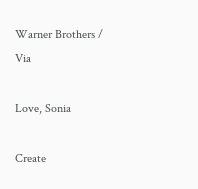Warner Brothers / Via

Love, Sonia

Create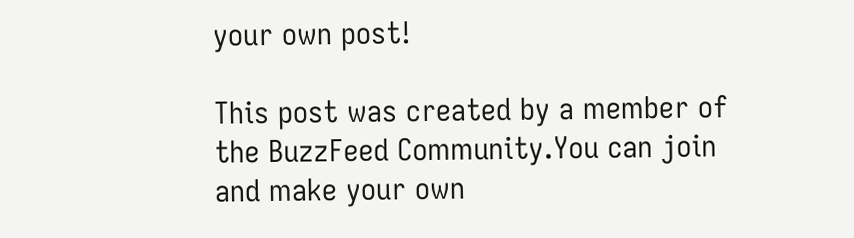your own post!

This post was created by a member of the BuzzFeed Community.You can join and make your own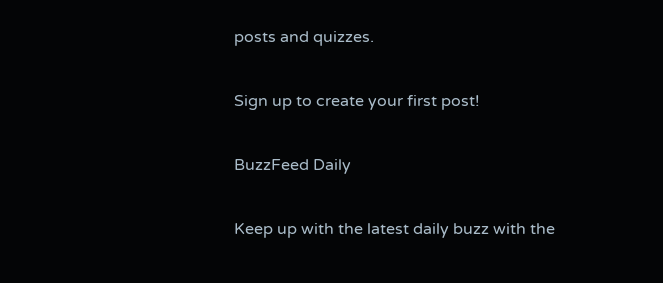posts and quizzes.

Sign up to create your first post!

BuzzFeed Daily

Keep up with the latest daily buzz with the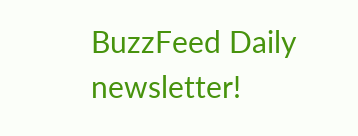BuzzFeed Daily newsletter!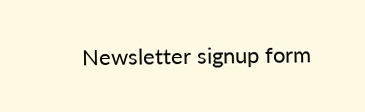Newsletter signup form